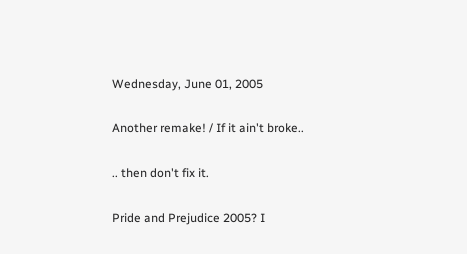Wednesday, June 01, 2005

Another remake! / If it ain't broke..

.. then don't fix it.

Pride and Prejudice 2005? I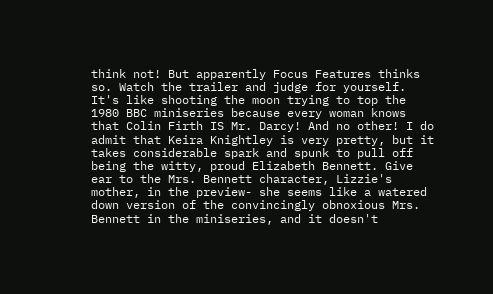think not! But apparently Focus Features thinks so. Watch the trailer and judge for yourself. It's like shooting the moon trying to top the 1980 BBC miniseries because every woman knows that Colin Firth IS Mr. Darcy! And no other! I do admit that Keira Knightley is very pretty, but it takes considerable spark and spunk to pull off being the witty, proud Elizabeth Bennett. Give ear to the Mrs. Bennett character, Lizzie's mother, in the preview- she seems like a watered down version of the convincingly obnoxious Mrs. Bennett in the miniseries, and it doesn't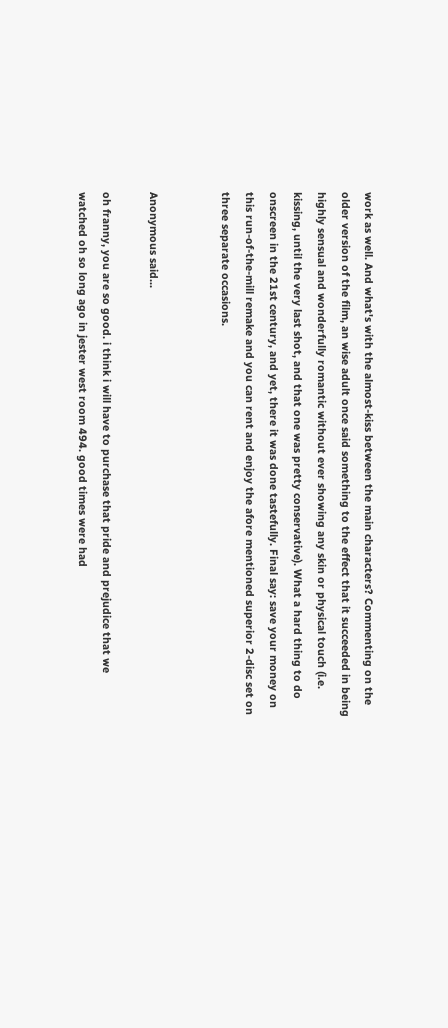work as well. And what's with the almost-kiss between the main characters? Commenting on the older version of the film, an wise adult once said something to the effect that it succeeded in being highly sensual and wonderfully romantic without ever showing any skin or physical touch (i.e. kissing, until the very last shot, and that one was pretty conservative). What a hard thing to do onscreen in the 21st century, and yet, there it was done tastefully. Final say: save your money on this run-of-the-mill remake and you can rent and enjoy the afore mentioned superior 2-disc set on three separate occasions.


Anonymous said...

oh franny, you are so good. i think i will have to purchase that pride and prejudice that we watched oh so long ago in jester west room 494. good times were had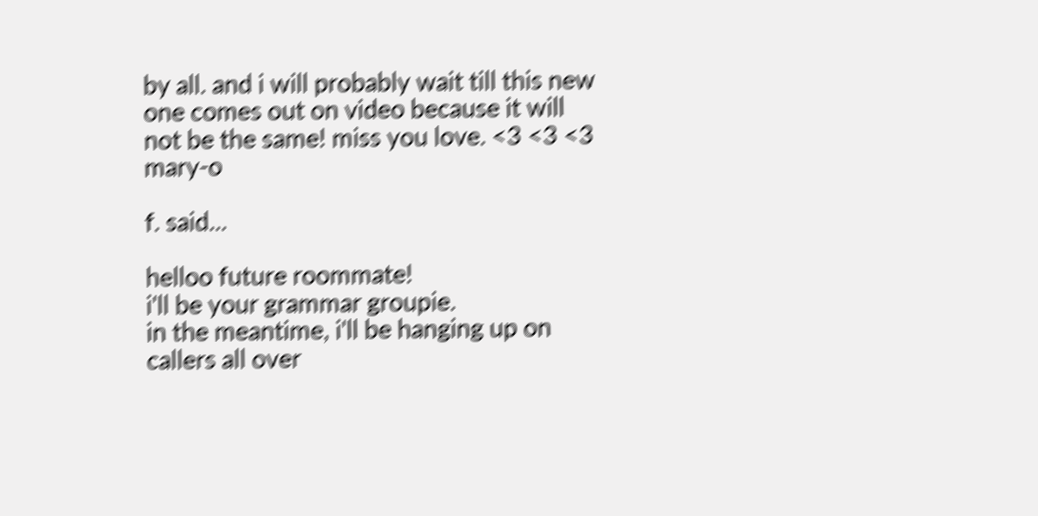by all. and i will probably wait till this new one comes out on video because it will not be the same! miss you love. <3 <3 <3 mary-o

f. said...

helloo future roommate!
i'll be your grammar groupie.
in the meantime, i'll be hanging up on callers all over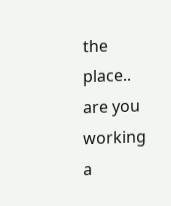the place..
are you working a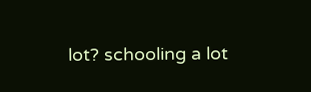lot? schooling a lot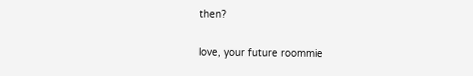then?

love, your future roommie